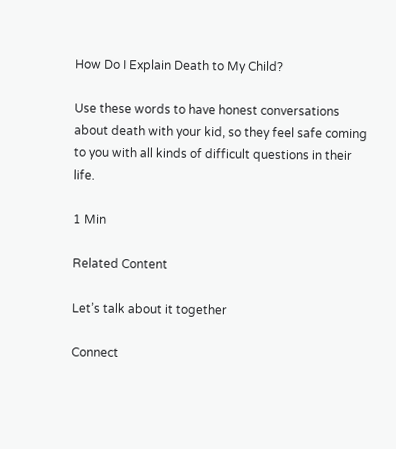How Do I Explain Death to My Child?

Use these words to have honest conversations about death with your kid, so they feel safe coming to you with all kinds of difficult questions in their life.

1 Min

Related Content

Let’s talk about it together

Connect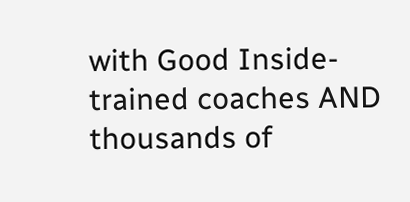with Good Inside-trained coaches AND thousands of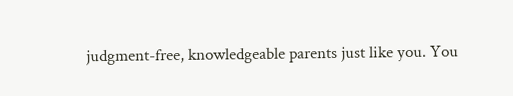judgment-free, knowledgeable parents just like you. You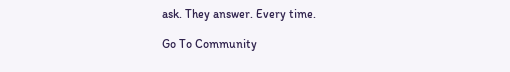ask. They answer. Every time.

Go To Community